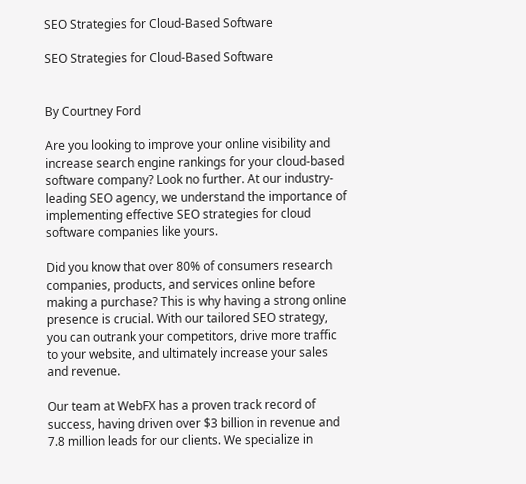SEO Strategies for Cloud-Based Software

SEO Strategies for Cloud-Based Software


By Courtney Ford

Are you looking to improve your online visibility and increase search engine rankings for your cloud-based software company? Look no further. At our industry-leading SEO agency, we understand the importance of implementing effective SEO strategies for cloud software companies like yours.

Did you know that over 80% of consumers research companies, products, and services online before making a purchase? This is why having a strong online presence is crucial. With our tailored SEO strategy, you can outrank your competitors, drive more traffic to your website, and ultimately increase your sales and revenue.

Our team at WebFX has a proven track record of success, having driven over $3 billion in revenue and 7.8 million leads for our clients. We specialize in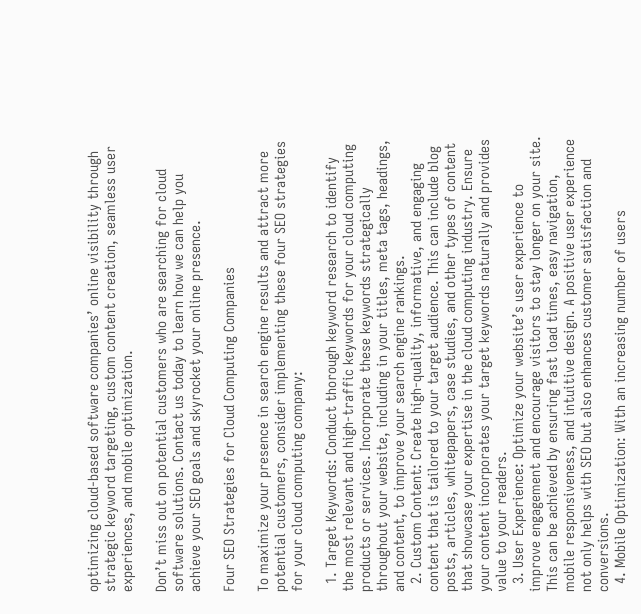optimizing cloud-based software companies’ online visibility through strategic keyword targeting, custom content creation, seamless user experiences, and mobile optimization.

Don’t miss out on potential customers who are searching for cloud software solutions. Contact us today to learn how we can help you achieve your SEO goals and skyrocket your online presence.

Four SEO Strategies for Cloud Computing Companies

To maximize your presence in search engine results and attract more potential customers, consider implementing these four SEO strategies for your cloud computing company:

  1. Target Keywords: Conduct thorough keyword research to identify the most relevant and high-traffic keywords for your cloud computing products or services. Incorporate these keywords strategically throughout your website, including in your titles, meta tags, headings, and content, to improve your search engine rankings.
  2. Custom Content: Create high-quality, informative, and engaging content that is tailored to your target audience. This can include blog posts, articles, whitepapers, case studies, and other types of content that showcase your expertise in the cloud computing industry. Ensure your content incorporates your target keywords naturally and provides value to your readers.
  3. User Experience: Optimize your website’s user experience to improve engagement and encourage visitors to stay longer on your site. This can be achieved by ensuring fast load times, easy navigation, mobile responsiveness, and intuitive design. A positive user experience not only helps with SEO but also enhances customer satisfaction and conversions.
  4. Mobile Optimization: With an increasing number of users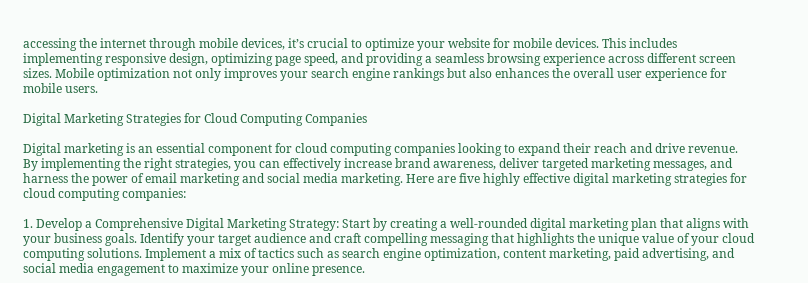accessing the internet through mobile devices, it’s crucial to optimize your website for mobile devices. This includes implementing responsive design, optimizing page speed, and providing a seamless browsing experience across different screen sizes. Mobile optimization not only improves your search engine rankings but also enhances the overall user experience for mobile users.

Digital Marketing Strategies for Cloud Computing Companies

Digital marketing is an essential component for cloud computing companies looking to expand their reach and drive revenue. By implementing the right strategies, you can effectively increase brand awareness, deliver targeted marketing messages, and harness the power of email marketing and social media marketing. Here are five highly effective digital marketing strategies for cloud computing companies:

1. Develop a Comprehensive Digital Marketing Strategy: Start by creating a well-rounded digital marketing plan that aligns with your business goals. Identify your target audience and craft compelling messaging that highlights the unique value of your cloud computing solutions. Implement a mix of tactics such as search engine optimization, content marketing, paid advertising, and social media engagement to maximize your online presence.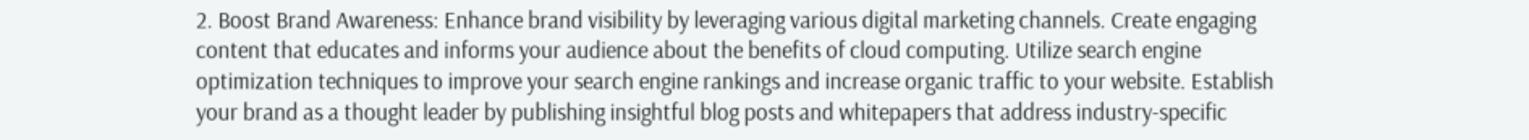2. Boost Brand Awareness: Enhance brand visibility by leveraging various digital marketing channels. Create engaging content that educates and informs your audience about the benefits of cloud computing. Utilize search engine optimization techniques to improve your search engine rankings and increase organic traffic to your website. Establish your brand as a thought leader by publishing insightful blog posts and whitepapers that address industry-specific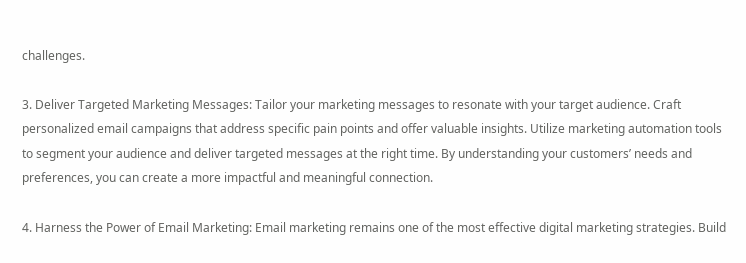challenges.

3. Deliver Targeted Marketing Messages: Tailor your marketing messages to resonate with your target audience. Craft personalized email campaigns that address specific pain points and offer valuable insights. Utilize marketing automation tools to segment your audience and deliver targeted messages at the right time. By understanding your customers’ needs and preferences, you can create a more impactful and meaningful connection.

4. Harness the Power of Email Marketing: Email marketing remains one of the most effective digital marketing strategies. Build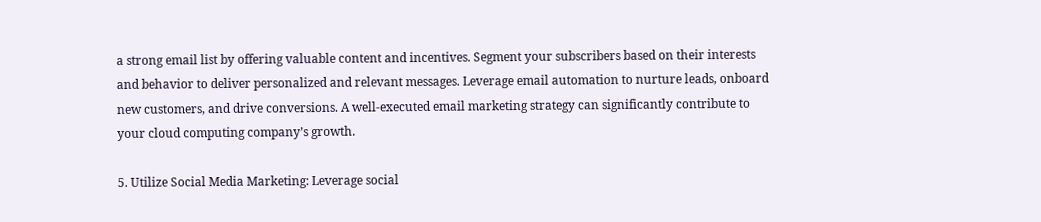a strong email list by offering valuable content and incentives. Segment your subscribers based on their interests and behavior to deliver personalized and relevant messages. Leverage email automation to nurture leads, onboard new customers, and drive conversions. A well-executed email marketing strategy can significantly contribute to your cloud computing company’s growth.

5. Utilize Social Media Marketing: Leverage social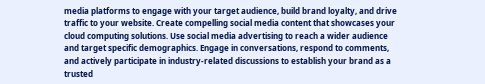media platforms to engage with your target audience, build brand loyalty, and drive traffic to your website. Create compelling social media content that showcases your cloud computing solutions. Use social media advertising to reach a wider audience and target specific demographics. Engage in conversations, respond to comments, and actively participate in industry-related discussions to establish your brand as a trusted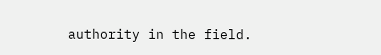authority in the field.